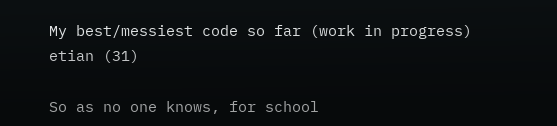My best/messiest code so far (work in progress)
etian (31)

So as no one knows, for school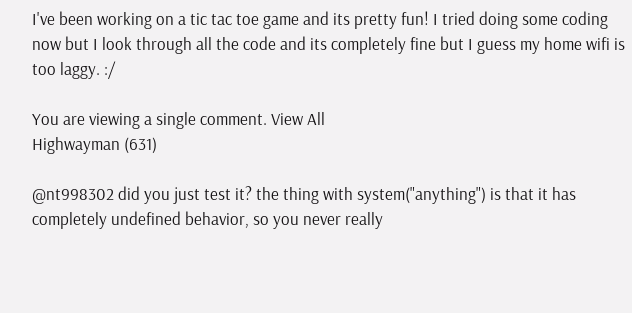I've been working on a tic tac toe game and its pretty fun! I tried doing some coding now but I look through all the code and its completely fine but I guess my home wifi is too laggy. :/

You are viewing a single comment. View All
Highwayman (631)

@nt998302 did you just test it? the thing with system("anything") is that it has completely undefined behavior, so you never really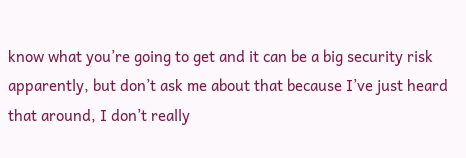know what you’re going to get and it can be a big security risk apparently, but don’t ask me about that because I’ve just heard that around, I don’t really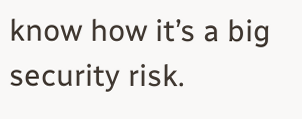know how it’s a big security risk.